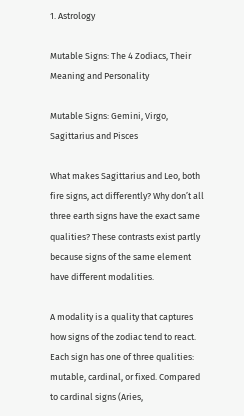1. Astrology

Mutable Signs: The 4 Zodiacs, Their Meaning and Personality

Mutable Signs: Gemini, Virgo, Sagittarius and Pisces

What makes Sagittarius and Leo, both fire signs, act differently? Why don’t all three earth signs have the exact same qualities? These contrasts exist partly because signs of the same element have different modalities.

A modality is a quality that captures how signs of the zodiac tend to react. Each sign has one of three qualities: mutable, cardinal, or fixed. Compared to cardinal signs (Aries,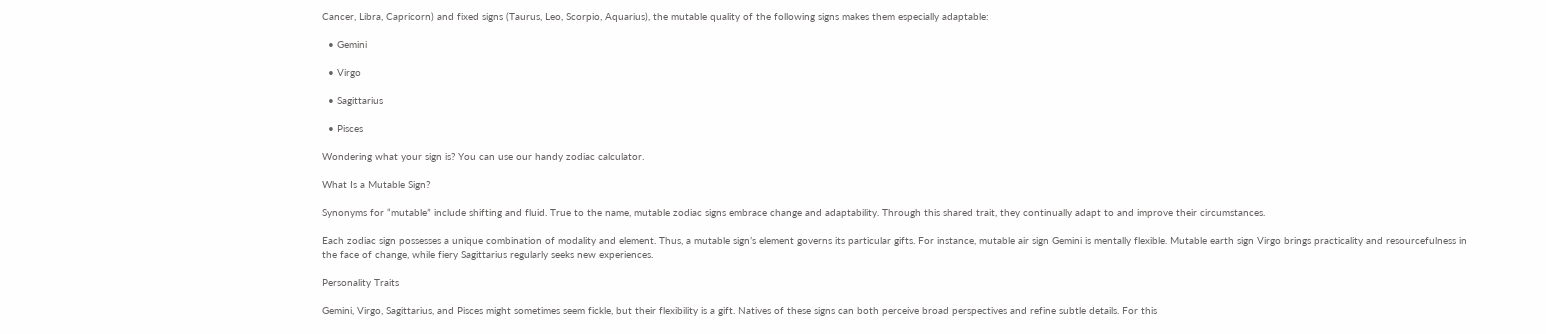Cancer, Libra, Capricorn) and fixed signs (Taurus, Leo, Scorpio, Aquarius), the mutable quality of the following signs makes them especially adaptable:

  • Gemini

  • Virgo

  • Sagittarius

  • Pisces

Wondering what your sign is? You can use our handy zodiac calculator.

What Is a Mutable Sign?

Synonyms for “mutable” include shifting and fluid. True to the name, mutable zodiac signs embrace change and adaptability. Through this shared trait, they continually adapt to and improve their circumstances.

Each zodiac sign possesses a unique combination of modality and element. Thus, a mutable sign’s element governs its particular gifts. For instance, mutable air sign Gemini is mentally flexible. Mutable earth sign Virgo brings practicality and resourcefulness in the face of change, while fiery Sagittarius regularly seeks new experiences.

Personality Traits

Gemini, Virgo, Sagittarius, and Pisces might sometimes seem fickle, but their flexibility is a gift. Natives of these signs can both perceive broad perspectives and refine subtle details. For this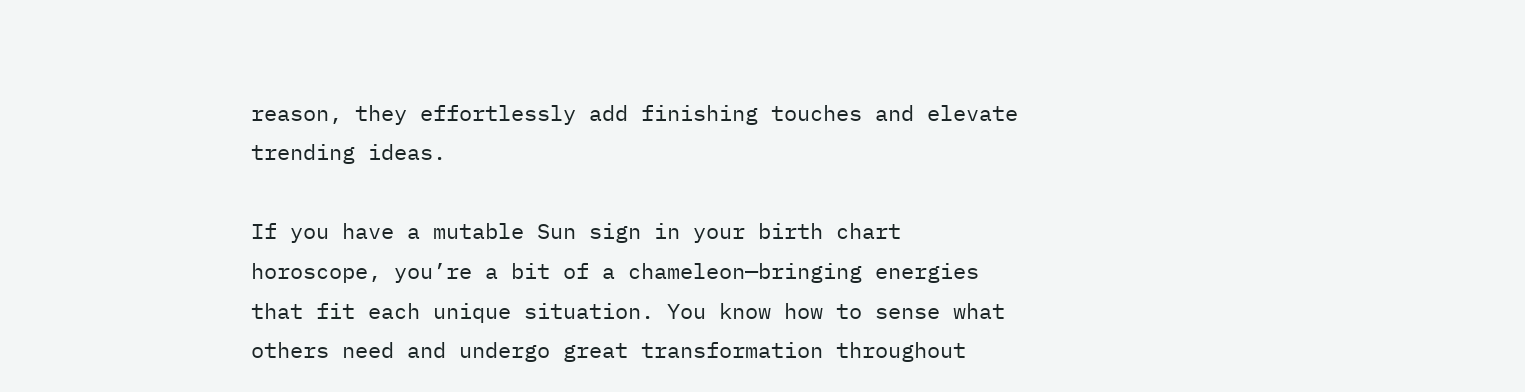reason, they effortlessly add finishing touches and elevate trending ideas.

If you have a mutable Sun sign in your birth chart horoscope, you’re a bit of a chameleon—bringing energies that fit each unique situation. You know how to sense what others need and undergo great transformation throughout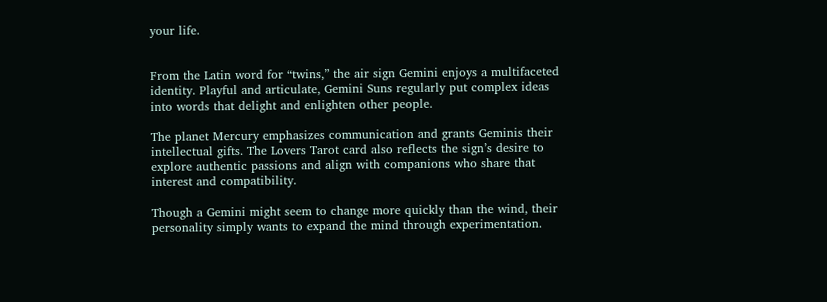your life.


From the Latin word for “twins,” the air sign Gemini enjoys a multifaceted identity. Playful and articulate, Gemini Suns regularly put complex ideas into words that delight and enlighten other people.

The planet Mercury emphasizes communication and grants Geminis their intellectual gifts. The Lovers Tarot card also reflects the sign’s desire to explore authentic passions and align with companions who share that interest and compatibility.

Though a Gemini might seem to change more quickly than the wind, their personality simply wants to expand the mind through experimentation.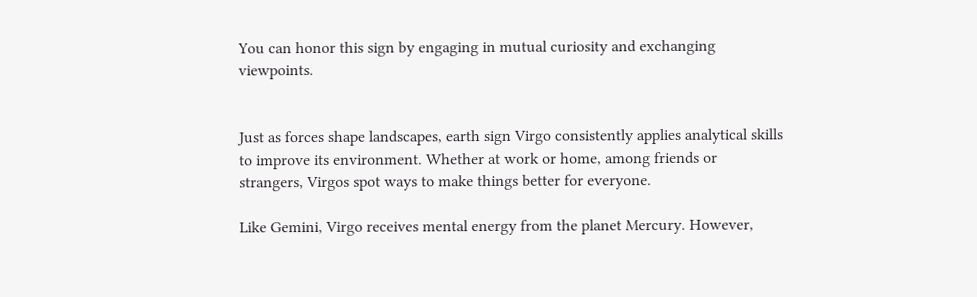You can honor this sign by engaging in mutual curiosity and exchanging viewpoints.


Just as forces shape landscapes, earth sign Virgo consistently applies analytical skills to improve its environment. Whether at work or home, among friends or strangers, Virgos spot ways to make things better for everyone.

Like Gemini, Virgo receives mental energy from the planet Mercury. However,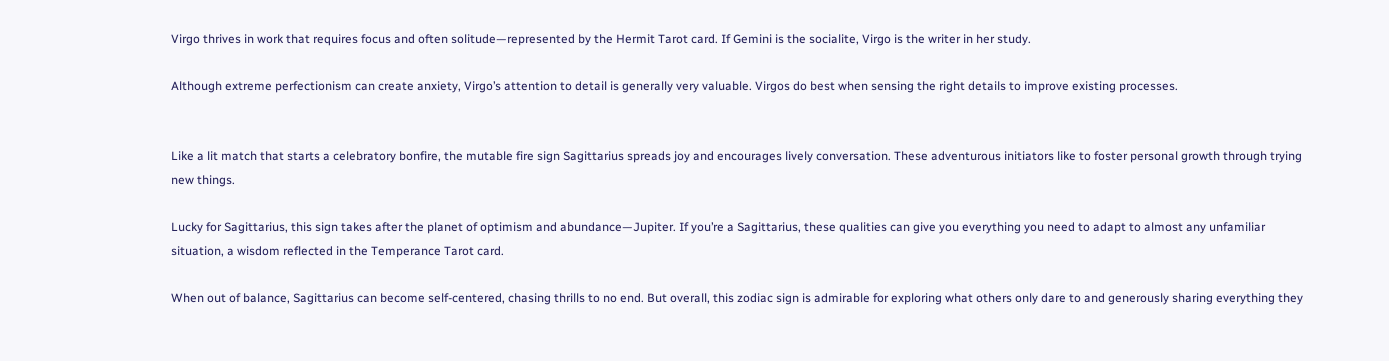Virgo thrives in work that requires focus and often solitude—represented by the Hermit Tarot card. If Gemini is the socialite, Virgo is the writer in her study.

Although extreme perfectionism can create anxiety, Virgo’s attention to detail is generally very valuable. Virgos do best when sensing the right details to improve existing processes.


Like a lit match that starts a celebratory bonfire, the mutable fire sign Sagittarius spreads joy and encourages lively conversation. These adventurous initiators like to foster personal growth through trying new things.

Lucky for Sagittarius, this sign takes after the planet of optimism and abundance—Jupiter. If you’re a Sagittarius, these qualities can give you everything you need to adapt to almost any unfamiliar situation, a wisdom reflected in the Temperance Tarot card.

When out of balance, Sagittarius can become self-centered, chasing thrills to no end. But overall, this zodiac sign is admirable for exploring what others only dare to and generously sharing everything they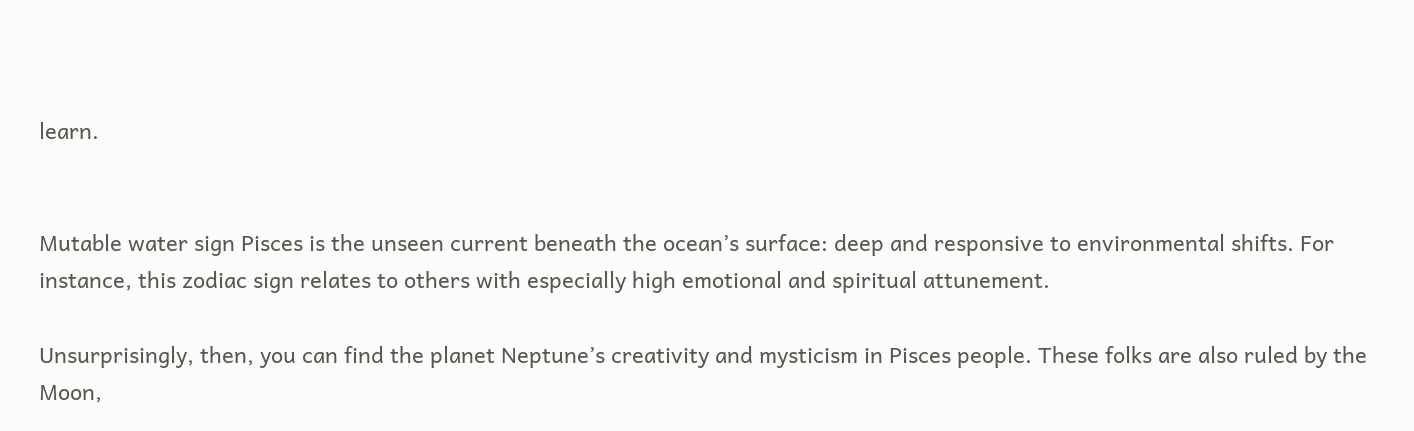learn.


Mutable water sign Pisces is the unseen current beneath the ocean’s surface: deep and responsive to environmental shifts. For instance, this zodiac sign relates to others with especially high emotional and spiritual attunement.

Unsurprisingly, then, you can find the planet Neptune’s creativity and mysticism in Pisces people. These folks are also ruled by the Moon,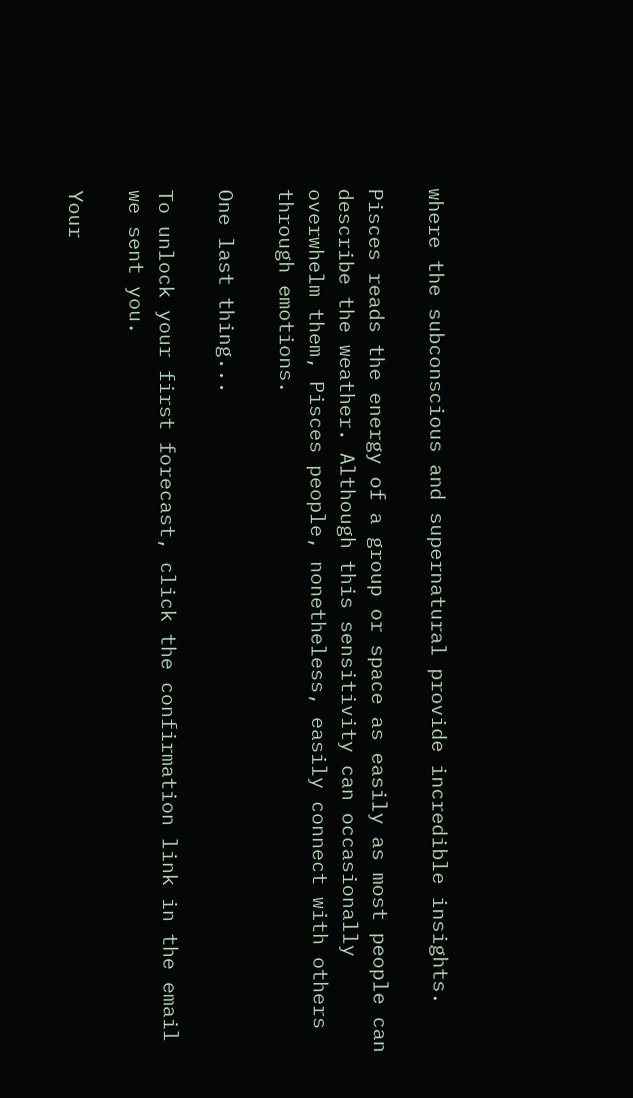where the subconscious and supernatural provide incredible insights.

Pisces reads the energy of a group or space as easily as most people can describe the weather. Although this sensitivity can occasionally overwhelm them, Pisces people, nonetheless, easily connect with others through emotions.

One last thing...

To unlock your first forecast, click the confirmation link in the email we sent you.

Your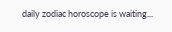daily zodiac horoscope is waiting...